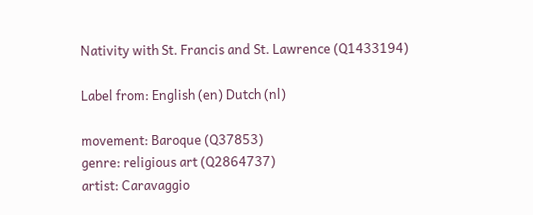Nativity with St. Francis and St. Lawrence (Q1433194)

Label from: English (en) Dutch (nl)

movement: Baroque (Q37853)
genre: religious art (Q2864737)
artist: Caravaggio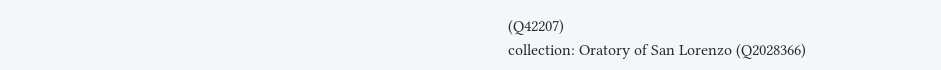(Q42207)
collection: Oratory of San Lorenzo (Q2028366)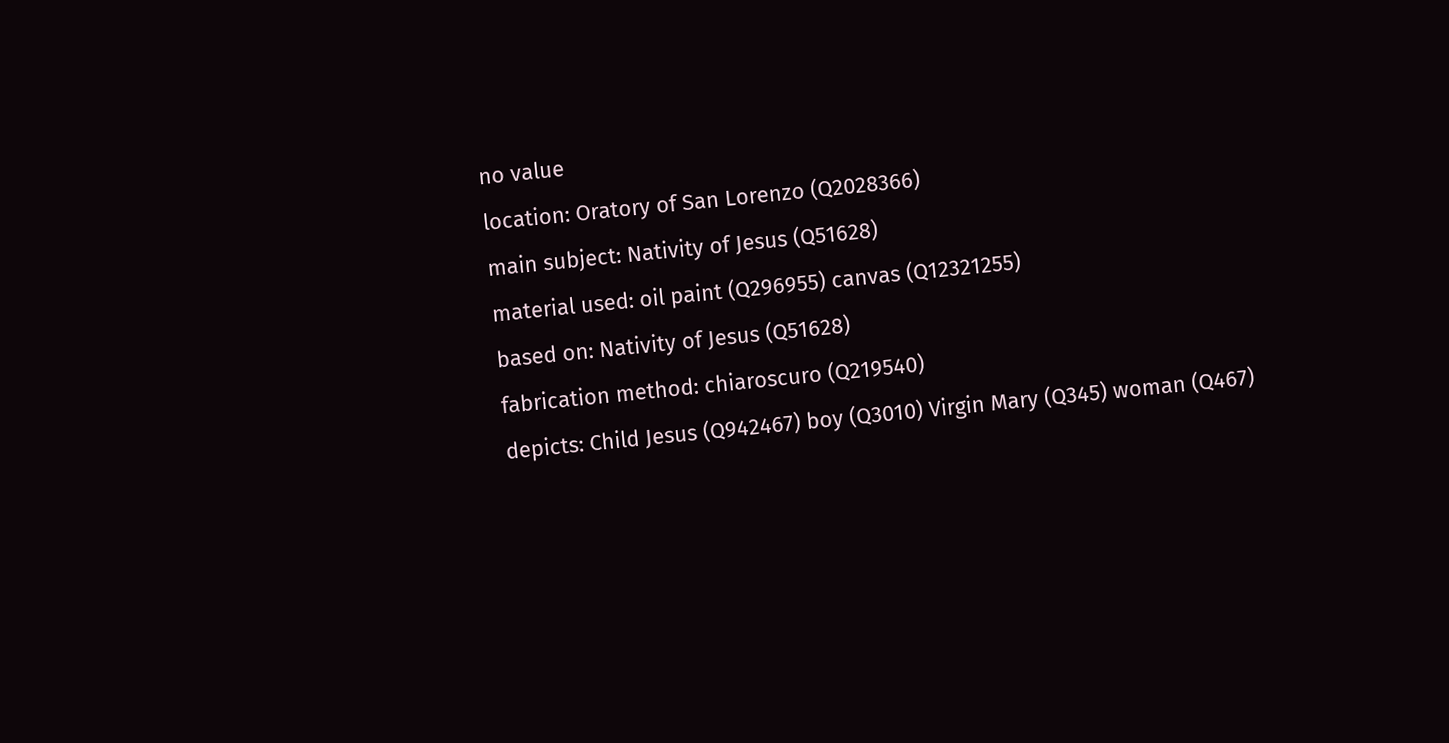no value
location: Oratory of San Lorenzo (Q2028366)
main subject: Nativity of Jesus (Q51628)
material used: oil paint (Q296955) canvas (Q12321255)
based on: Nativity of Jesus (Q51628)
fabrication method: chiaroscuro (Q219540)
depicts: Child Jesus (Q942467) boy (Q3010) Virgin Mary (Q345) woman (Q467)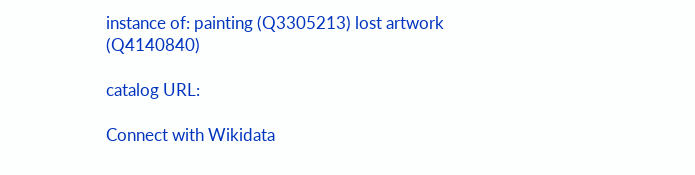instance of: painting (Q3305213) lost artwork (Q4140840)

catalog URL:

Connect with Wikidata